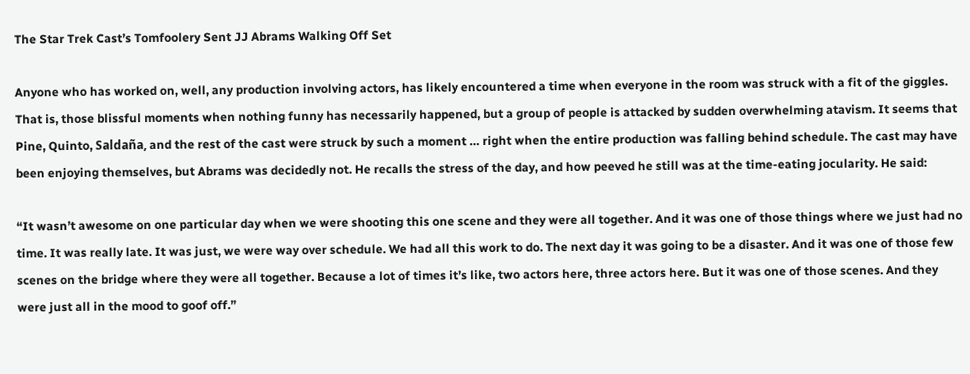The Star Trek Cast’s Tomfoolery Sent JJ Abrams Walking Off Set

Anyone who has worked on, well, any production involving actors, has likely encountered a time when everyone in the room was struck with a fit of the giggles. That is, those blissful moments when nothing funny has necessarily happened, but a group of people is attacked by sudden overwhelming atavism. It seems that Pine, Quinto, Saldaña, and the rest of the cast were struck by such a moment … right when the entire production was falling behind schedule. The cast may have been enjoying themselves, but Abrams was decidedly not. He recalls the stress of the day, and how peeved he still was at the time-eating jocularity. He said:

“It wasn’t awesome on one particular day when we were shooting this one scene and they were all together. And it was one of those things where we just had no time. It was really late. It was just, we were way over schedule. We had all this work to do. The next day it was going to be a disaster. And it was one of those few scenes on the bridge where they were all together. Because a lot of times it’s like, two actors here, three actors here. But it was one of those scenes. And they were just all in the mood to goof off.”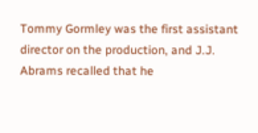Tommy Gormley was the first assistant director on the production, and J.J. Abrams recalled that he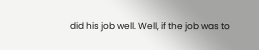did his job well. Well, if the job was to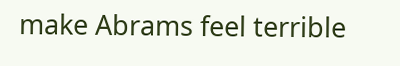make Abrams feel terrible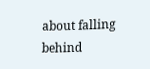about falling behind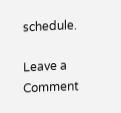schedule.

Leave a Comment